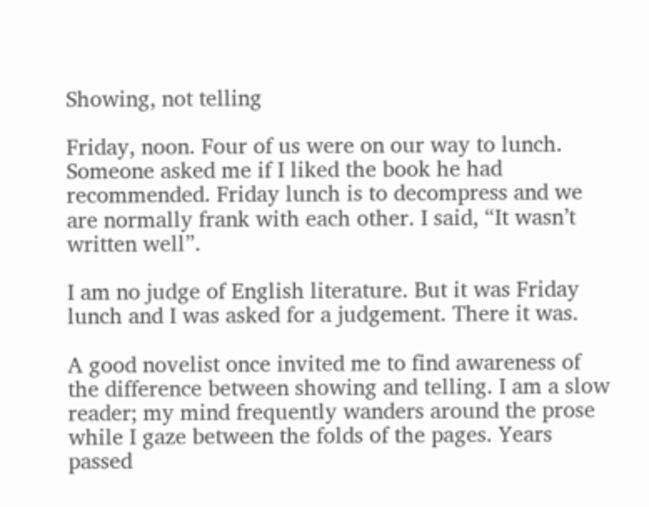Showing, not telling

Friday, noon. Four of us were on our way to lunch. Someone asked me if I liked the book he had recommended. Friday lunch is to decompress and we are normally frank with each other. I said, “It wasn’t written well”.

I am no judge of English literature. But it was Friday lunch and I was asked for a judgement. There it was.

A good novelist once invited me to find awareness of the difference between showing and telling. I am a slow reader; my mind frequently wanders around the prose while I gaze between the folds of the pages. Years passed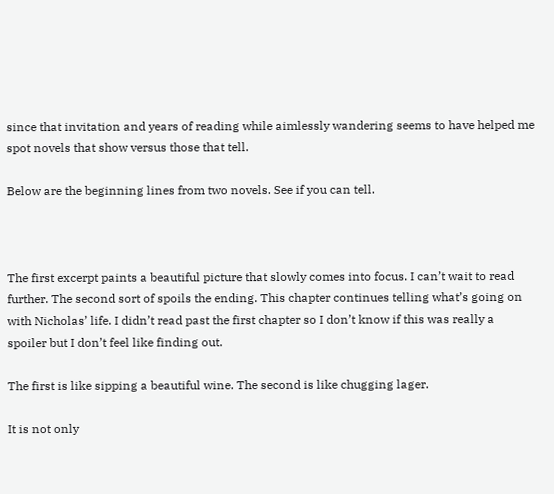since that invitation and years of reading while aimlessly wandering seems to have helped me spot novels that show versus those that tell.

Below are the beginning lines from two novels. See if you can tell.



The first excerpt paints a beautiful picture that slowly comes into focus. I can’t wait to read further. The second sort of spoils the ending. This chapter continues telling what’s going on with Nicholas’ life. I didn’t read past the first chapter so I don’t know if this was really a spoiler but I don’t feel like finding out.

The first is like sipping a beautiful wine. The second is like chugging lager.

It is not only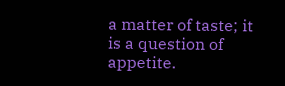a matter of taste; it is a question of appetite.